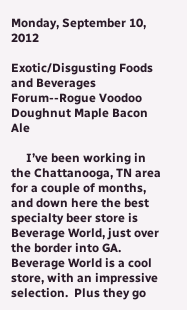Monday, September 10, 2012

Exotic/Disgusting Foods and Beverages Forum--Rogue Voodoo Doughnut Maple Bacon Ale

     I’ve been working in the Chattanooga, TN area for a couple of months, and down here the best specialty beer store is Beverage World, just over the border into GA.  Beverage World is a cool store, with an impressive selection.  Plus they go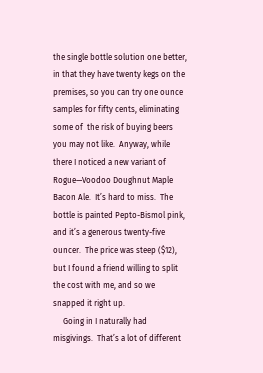the single bottle solution one better, in that they have twenty kegs on the premises, so you can try one ounce samples for fifty cents, eliminating some of  the risk of buying beers you may not like.  Anyway, while there I noticed a new variant of Rogue—Voodoo Doughnut Maple Bacon Ale.  It’s hard to miss.  The bottle is painted Pepto-Bismol pink, and it’s a generous twenty-five ouncer.  The price was steep ($12), but I found a friend willing to split the cost with me, and so we snapped it right up.
     Going in I naturally had misgivings.  That’s a lot of different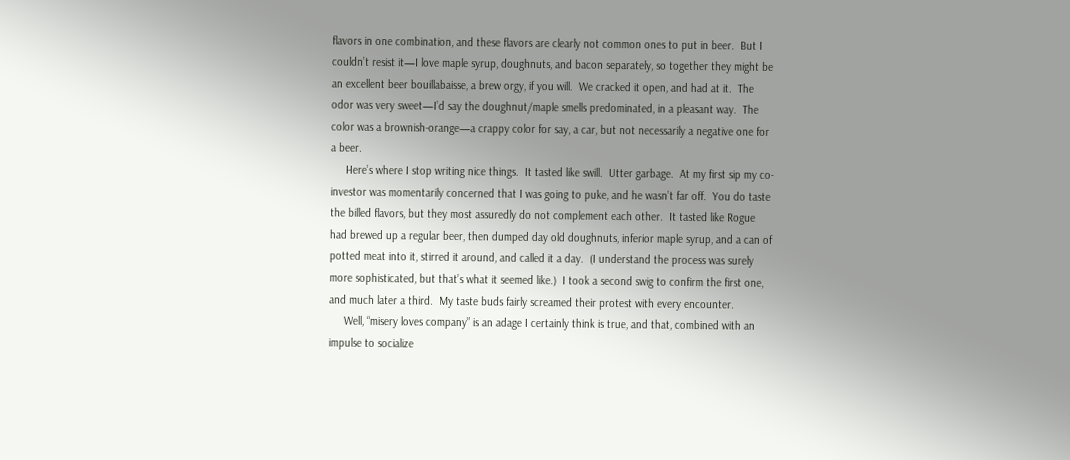flavors in one combination, and these flavors are clearly not common ones to put in beer.  But I couldn’t resist it—I love maple syrup, doughnuts, and bacon separately, so together they might be an excellent beer bouillabaisse, a brew orgy, if you will.  We cracked it open, and had at it.  The odor was very sweet—I’d say the doughnut/maple smells predominated, in a pleasant way.  The color was a brownish-orange—a crappy color for say, a car, but not necessarily a negative one for a beer.
     Here’s where I stop writing nice things.  It tasted like swill.  Utter garbage.  At my first sip my co-investor was momentarily concerned that I was going to puke, and he wasn’t far off.  You do taste the billed flavors, but they most assuredly do not complement each other.  It tasted like Rogue had brewed up a regular beer, then dumped day old doughnuts, inferior maple syrup, and a can of potted meat into it, stirred it around, and called it a day.  (I understand the process was surely more sophisticated, but that’s what it seemed like.)  I took a second swig to confirm the first one, and much later a third.  My taste buds fairly screamed their protest with every encounter.
     Well, “misery loves company” is an adage I certainly think is true, and that, combined with an impulse to socialize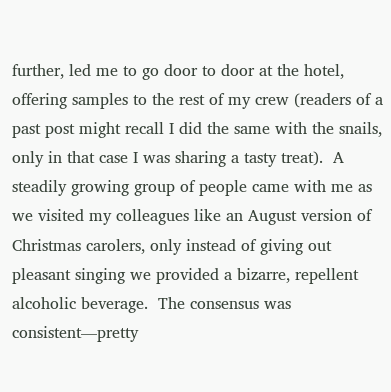further, led me to go door to door at the hotel, offering samples to the rest of my crew (readers of a past post might recall I did the same with the snails, only in that case I was sharing a tasty treat).  A steadily growing group of people came with me as we visited my colleagues like an August version of Christmas carolers, only instead of giving out pleasant singing we provided a bizarre, repellent alcoholic beverage.  The consensus was consistent—pretty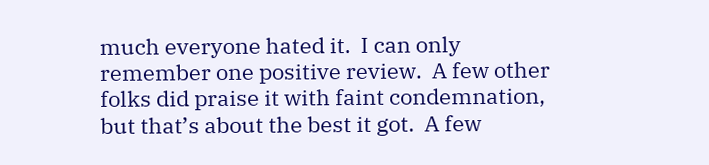much everyone hated it.  I can only remember one positive review.  A few other folks did praise it with faint condemnation, but that’s about the best it got.  A few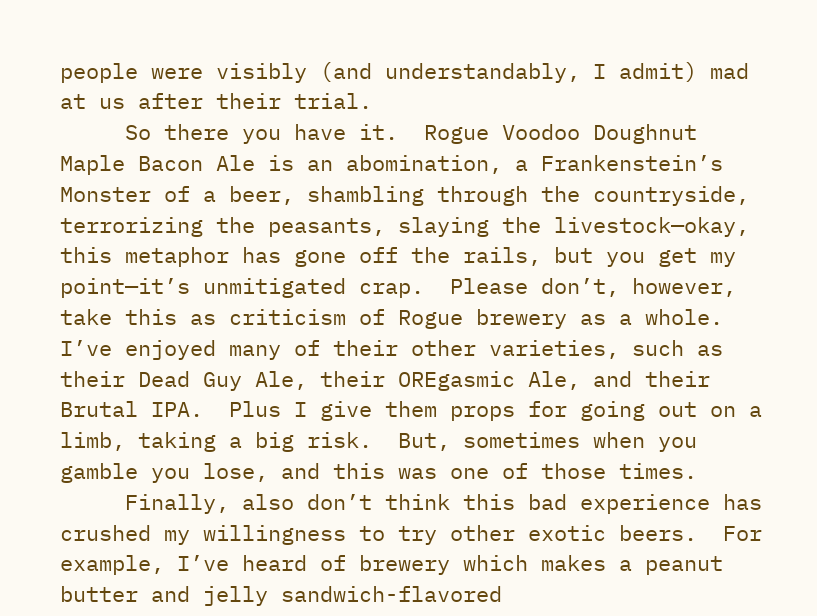people were visibly (and understandably, I admit) mad at us after their trial.
     So there you have it.  Rogue Voodoo Doughnut Maple Bacon Ale is an abomination, a Frankenstein’s Monster of a beer, shambling through the countryside, terrorizing the peasants, slaying the livestock—okay, this metaphor has gone off the rails, but you get my point—it’s unmitigated crap.  Please don’t, however, take this as criticism of Rogue brewery as a whole.  I’ve enjoyed many of their other varieties, such as their Dead Guy Ale, their OREgasmic Ale, and their Brutal IPA.  Plus I give them props for going out on a limb, taking a big risk.  But, sometimes when you gamble you lose, and this was one of those times.
     Finally, also don’t think this bad experience has crushed my willingness to try other exotic beers.  For example, I’ve heard of brewery which makes a peanut butter and jelly sandwich-flavored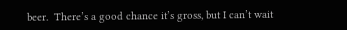beer.  There’s a good chance it’s gross, but I can’t wait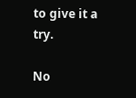to give it a try.

No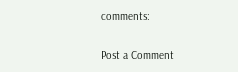comments:

Post a Comment